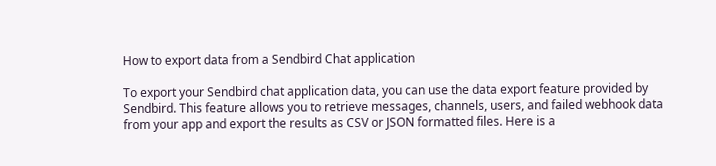How to export data from a Sendbird Chat application

To export your Sendbird chat application data, you can use the data export feature provided by Sendbird. This feature allows you to retrieve messages, channels, users, and failed webhook data from your app and export the results as CSV or JSON formatted files. Here is a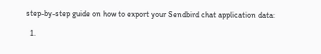step-by-step guide on how to export your Sendbird chat application data:

  1.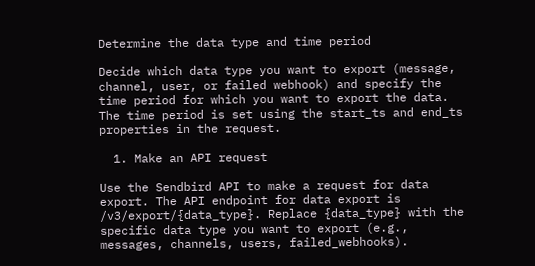Determine the data type and time period

Decide which data type you want to export (message, channel, user, or failed webhook) and specify the time period for which you want to export the data. The time period is set using the start_ts and end_ts properties in the request.

  1. Make an API request

Use the Sendbird API to make a request for data export. The API endpoint for data export is /v3/export/{data_type}. Replace {data_type} with the specific data type you want to export (e.g., messages, channels, users, failed_webhooks).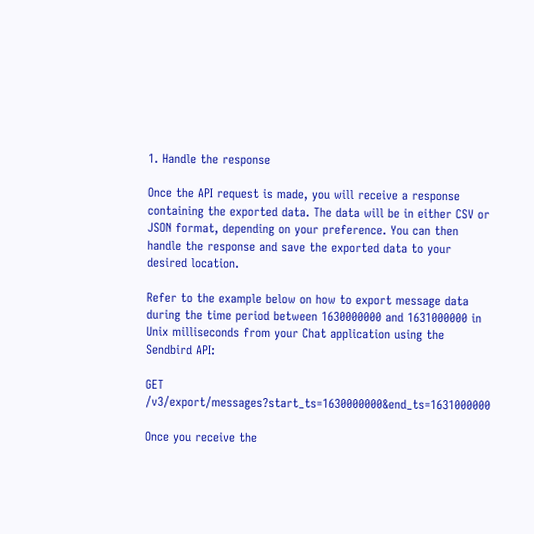1. Handle the response

Once the API request is made, you will receive a response containing the exported data. The data will be in either CSV or JSON format, depending on your preference. You can then handle the response and save the exported data to your desired location.

Refer to the example below on how to export message data during the time period between 1630000000 and 1631000000 in Unix milliseconds from your Chat application using the Sendbird API:

GET /v3/export/messages?start_ts=1630000000&end_ts=1631000000

Once you receive the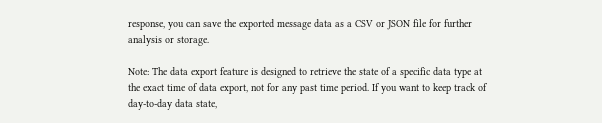response, you can save the exported message data as a CSV or JSON file for further analysis or storage.

Note: The data export feature is designed to retrieve the state of a specific data type at the exact time of data export, not for any past time period. If you want to keep track of day-to-day data state,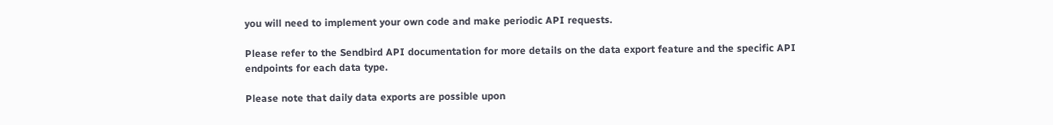you will need to implement your own code and make periodic API requests.

Please refer to the Sendbird API documentation for more details on the data export feature and the specific API endpoints for each data type.

Please note that daily data exports are possible upon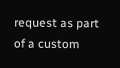request as part of a custom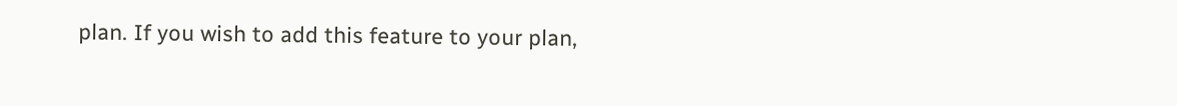plan. If you wish to add this feature to your plan,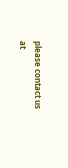please contact us at